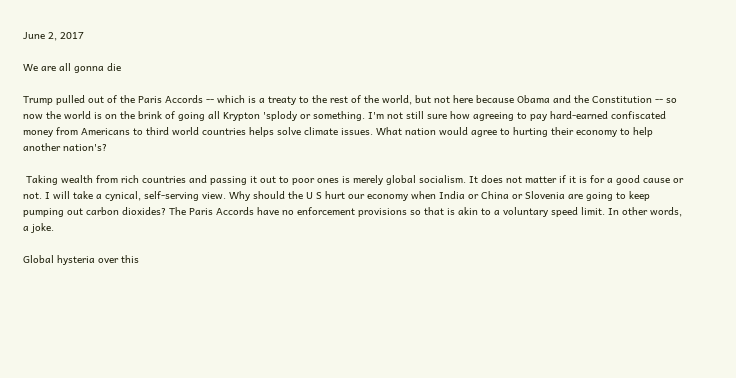June 2, 2017

We are all gonna die

Trump pulled out of the Paris Accords -- which is a treaty to the rest of the world, but not here because Obama and the Constitution -- so now the world is on the brink of going all Krypton 'splody or something. I'm not still sure how agreeing to pay hard-earned confiscated money from Americans to third world countries helps solve climate issues. What nation would agree to hurting their economy to help another nation's?

 Taking wealth from rich countries and passing it out to poor ones is merely global socialism. It does not matter if it is for a good cause or not. I will take a cynical, self-serving view. Why should the U S hurt our economy when India or China or Slovenia are going to keep pumping out carbon dioxides? The Paris Accords have no enforcement provisions so that is akin to a voluntary speed limit. In other words, a joke.

Global hysteria over this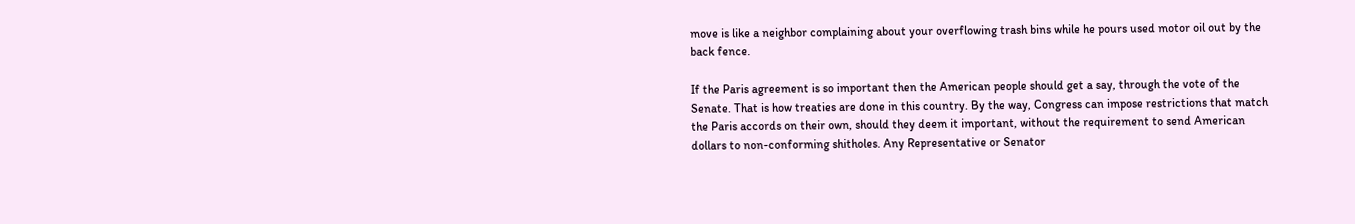move is like a neighbor complaining about your overflowing trash bins while he pours used motor oil out by the back fence.

If the Paris agreement is so important then the American people should get a say, through the vote of the Senate. That is how treaties are done in this country. By the way, Congress can impose restrictions that match the Paris accords on their own, should they deem it important, without the requirement to send American dollars to non-conforming shitholes. Any Representative or Senator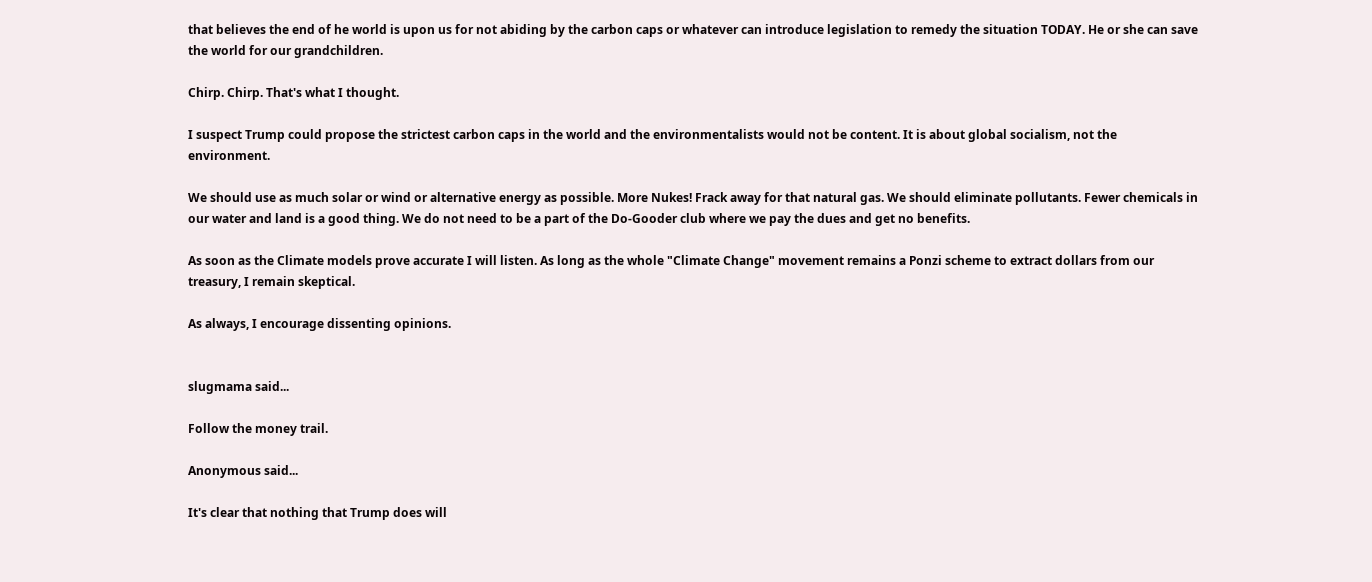that believes the end of he world is upon us for not abiding by the carbon caps or whatever can introduce legislation to remedy the situation TODAY. He or she can save the world for our grandchildren.

Chirp. Chirp. That's what I thought.

I suspect Trump could propose the strictest carbon caps in the world and the environmentalists would not be content. It is about global socialism, not the environment.

We should use as much solar or wind or alternative energy as possible. More Nukes! Frack away for that natural gas. We should eliminate pollutants. Fewer chemicals in our water and land is a good thing. We do not need to be a part of the Do-Gooder club where we pay the dues and get no benefits.

As soon as the Climate models prove accurate I will listen. As long as the whole "Climate Change" movement remains a Ponzi scheme to extract dollars from our treasury, I remain skeptical.

As always, I encourage dissenting opinions.


slugmama said...

Follow the money trail.

Anonymous said...

It's clear that nothing that Trump does will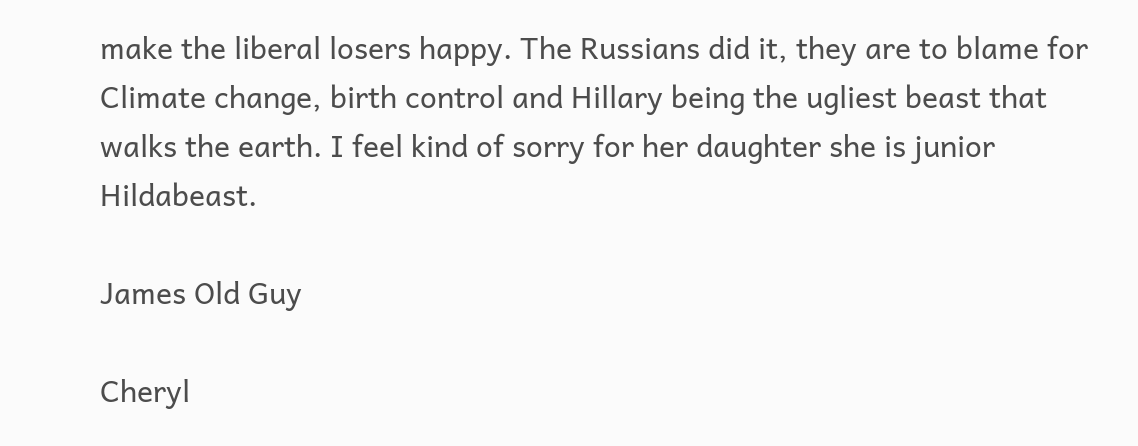make the liberal losers happy. The Russians did it, they are to blame for Climate change, birth control and Hillary being the ugliest beast that walks the earth. I feel kind of sorry for her daughter she is junior Hildabeast.

James Old Guy

Cheryl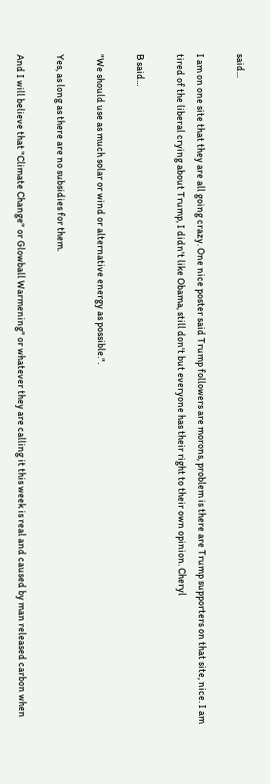said...

I am on one site that they are all going crazy. One nice poster said Trump followers are morons, problem is there are Trump supporters on that site, nice. I am tired of the liberal crying about Trump, I didn't like Obama, still don't but everyone has their right to their own opinion. Cheryl

B said...

"We should use as much solar or wind or alternative energy as possible.".

Yes, as long as there are no subsidies for them.

And I will believe that "Climate Change" or Glowball Warmening" or whatever they are calling it this week is real and caused by man released carbon when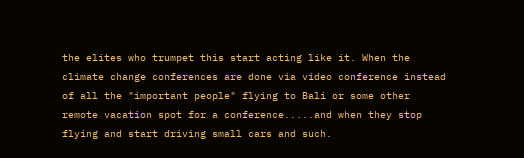the elites who trumpet this start acting like it. When the climate change conferences are done via video conference instead of all the "important people" flying to Bali or some other remote vacation spot for a conference.....and when they stop flying and start driving small cars and such.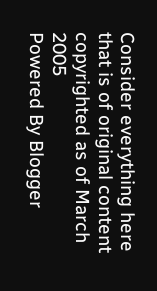Consider everything here that is of original content copyrighted as of March 2005
Powered By Blogger